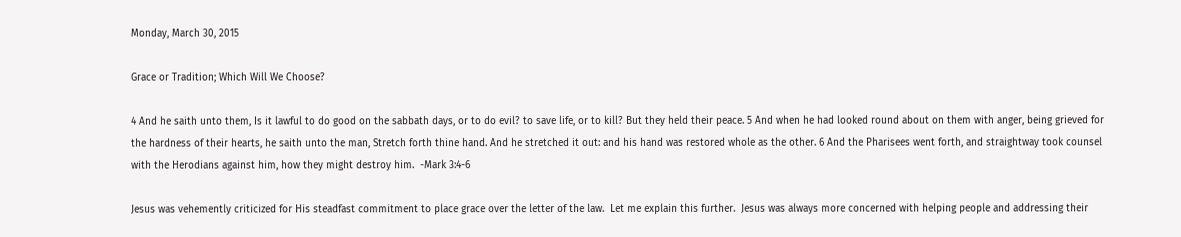Monday, March 30, 2015

Grace or Tradition; Which Will We Choose?

4 And he saith unto them, Is it lawful to do good on the sabbath days, or to do evil? to save life, or to kill? But they held their peace. 5 And when he had looked round about on them with anger, being grieved for the hardness of their hearts, he saith unto the man, Stretch forth thine hand. And he stretched it out: and his hand was restored whole as the other. 6 And the Pharisees went forth, and straightway took counsel with the Herodians against him, how they might destroy him.  -Mark 3:4-6

Jesus was vehemently criticized for His steadfast commitment to place grace over the letter of the law.  Let me explain this further.  Jesus was always more concerned with helping people and addressing their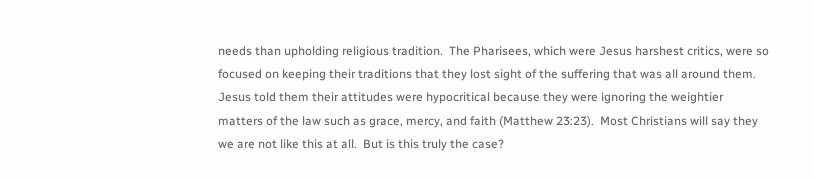needs than upholding religious tradition.  The Pharisees, which were Jesus harshest critics, were so focused on keeping their traditions that they lost sight of the suffering that was all around them.  Jesus told them their attitudes were hypocritical because they were ignoring the weightier matters of the law such as grace, mercy, and faith (Matthew 23:23).  Most Christians will say they we are not like this at all.  But is this truly the case?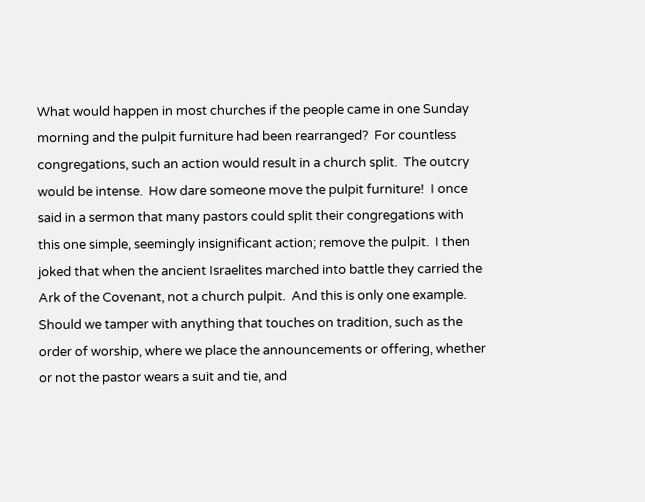What would happen in most churches if the people came in one Sunday morning and the pulpit furniture had been rearranged?  For countless congregations, such an action would result in a church split.  The outcry would be intense.  How dare someone move the pulpit furniture!  I once said in a sermon that many pastors could split their congregations with this one simple, seemingly insignificant action; remove the pulpit.  I then joked that when the ancient Israelites marched into battle they carried the Ark of the Covenant, not a church pulpit.  And this is only one example.  Should we tamper with anything that touches on tradition, such as the order of worship, where we place the announcements or offering, whether or not the pastor wears a suit and tie, and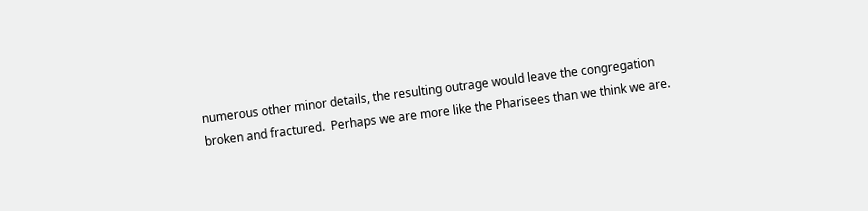numerous other minor details, the resulting outrage would leave the congregation broken and fractured.  Perhaps we are more like the Pharisees than we think we are.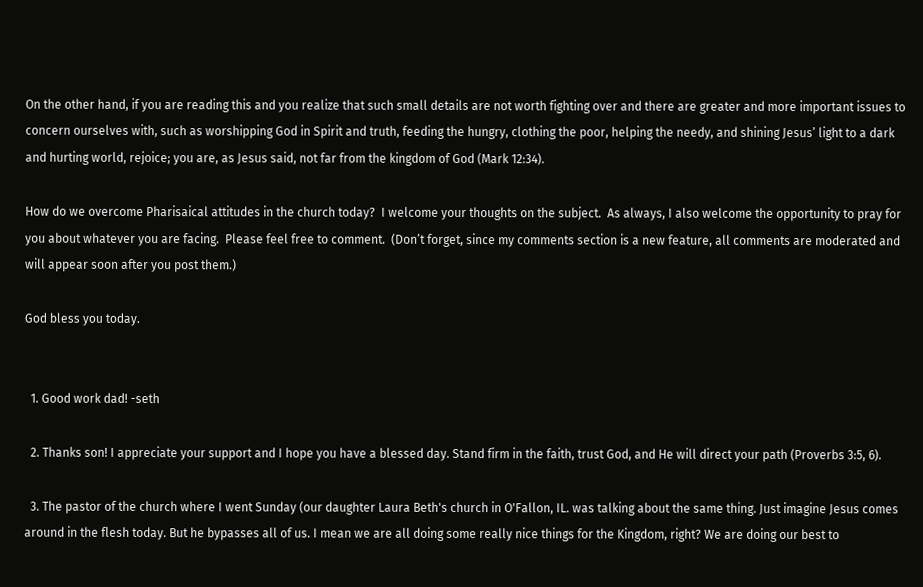On the other hand, if you are reading this and you realize that such small details are not worth fighting over and there are greater and more important issues to concern ourselves with, such as worshipping God in Spirit and truth, feeding the hungry, clothing the poor, helping the needy, and shining Jesus’ light to a dark and hurting world, rejoice; you are, as Jesus said, not far from the kingdom of God (Mark 12:34).

How do we overcome Pharisaical attitudes in the church today?  I welcome your thoughts on the subject.  As always, I also welcome the opportunity to pray for you about whatever you are facing.  Please feel free to comment.  (Don’t forget, since my comments section is a new feature, all comments are moderated and will appear soon after you post them.)

God bless you today.


  1. Good work dad! -seth

  2. Thanks son! I appreciate your support and I hope you have a blessed day. Stand firm in the faith, trust God, and He will direct your path (Proverbs 3:5, 6).

  3. The pastor of the church where I went Sunday (our daughter Laura Beth's church in O'Fallon, IL. was talking about the same thing. Just imagine Jesus comes around in the flesh today. But he bypasses all of us. I mean we are all doing some really nice things for the Kingdom, right? We are doing our best to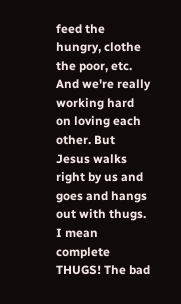feed the hungry, clothe the poor, etc. And we're really working hard on loving each other. But Jesus walks right by us and goes and hangs out with thugs. I mean complete THUGS! The bad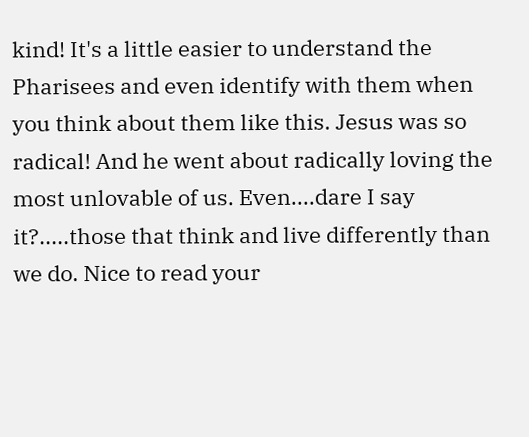kind! It's a little easier to understand the Pharisees and even identify with them when you think about them like this. Jesus was so radical! And he went about radically loving the most unlovable of us. Even....dare I say it?.....those that think and live differently than we do. Nice to read your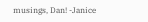musings, Dan! -Janice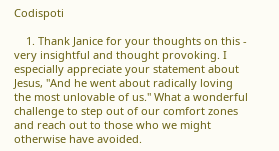Codispoti

    1. Thank Janice for your thoughts on this - very insightful and thought provoking. I especially appreciate your statement about Jesus, "And he went about radically loving the most unlovable of us." What a wonderful challenge to step out of our comfort zones and reach out to those who we might otherwise have avoided.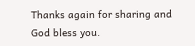Thanks again for sharing and God bless you.